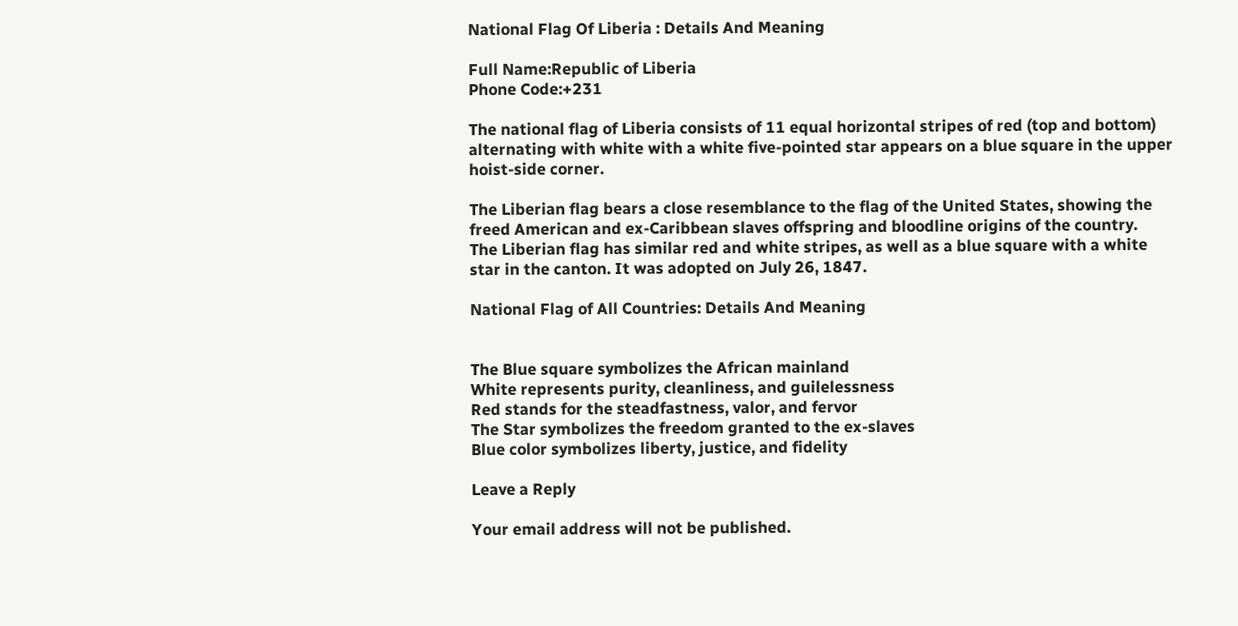National Flag Of Liberia : Details And Meaning

Full Name:Republic of Liberia
Phone Code:+231

The national flag of Liberia consists of 11 equal horizontal stripes of red (top and bottom) alternating with white with a white five-pointed star appears on a blue square in the upper hoist-side corner.

The Liberian flag bears a close resemblance to the flag of the United States, showing the freed American and ex-Caribbean slaves offspring and bloodline origins of the country.
The Liberian flag has similar red and white stripes, as well as a blue square with a white star in the canton. It was adopted on July 26, 1847.

National Flag of All Countries: Details And Meaning


The Blue square symbolizes the African mainland
White represents purity, cleanliness, and guilelessness
Red stands for the steadfastness, valor, and fervor
The Star symbolizes the freedom granted to the ex-slaves
Blue color symbolizes liberty, justice, and fidelity

Leave a Reply

Your email address will not be published.